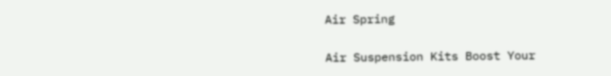Air Spring

Air Suspension Kits Boost Your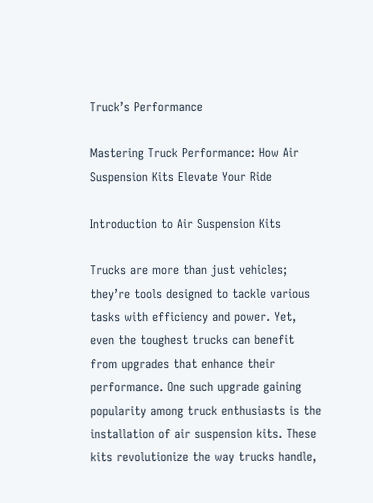Truck’s Performance

Mastering Truck Performance: How Air Suspension Kits Elevate Your Ride

Introduction to Air Suspension Kits

Trucks are more than just vehicles; they’re tools designed to tackle various tasks with efficiency and power. Yet, even the toughest trucks can benefit from upgrades that enhance their performance. One such upgrade gaining popularity among truck enthusiasts is the installation of air suspension kits. These kits revolutionize the way trucks handle,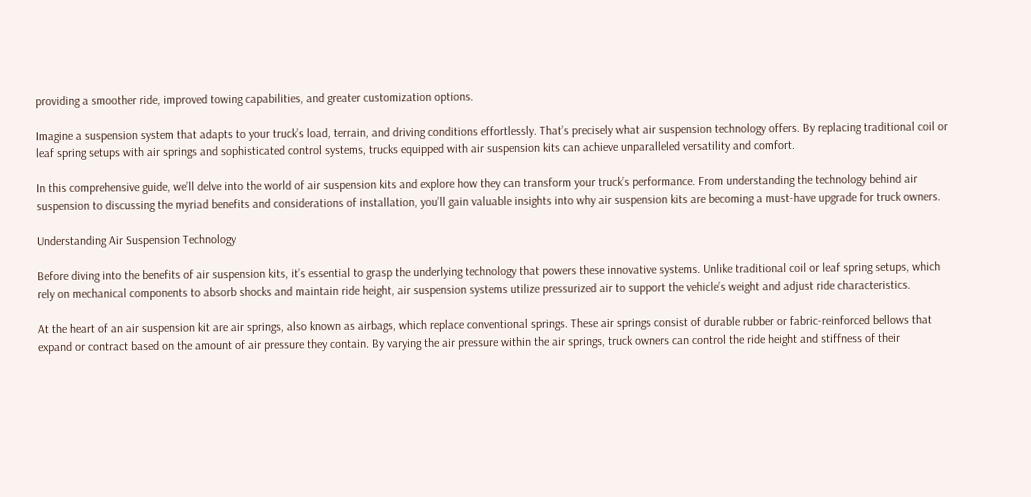providing a smoother ride, improved towing capabilities, and greater customization options.

Imagine a suspension system that adapts to your truck’s load, terrain, and driving conditions effortlessly. That’s precisely what air suspension technology offers. By replacing traditional coil or leaf spring setups with air springs and sophisticated control systems, trucks equipped with air suspension kits can achieve unparalleled versatility and comfort.

In this comprehensive guide, we’ll delve into the world of air suspension kits and explore how they can transform your truck’s performance. From understanding the technology behind air suspension to discussing the myriad benefits and considerations of installation, you’ll gain valuable insights into why air suspension kits are becoming a must-have upgrade for truck owners.

Understanding Air Suspension Technology

Before diving into the benefits of air suspension kits, it’s essential to grasp the underlying technology that powers these innovative systems. Unlike traditional coil or leaf spring setups, which rely on mechanical components to absorb shocks and maintain ride height, air suspension systems utilize pressurized air to support the vehicle’s weight and adjust ride characteristics.

At the heart of an air suspension kit are air springs, also known as airbags, which replace conventional springs. These air springs consist of durable rubber or fabric-reinforced bellows that expand or contract based on the amount of air pressure they contain. By varying the air pressure within the air springs, truck owners can control the ride height and stiffness of their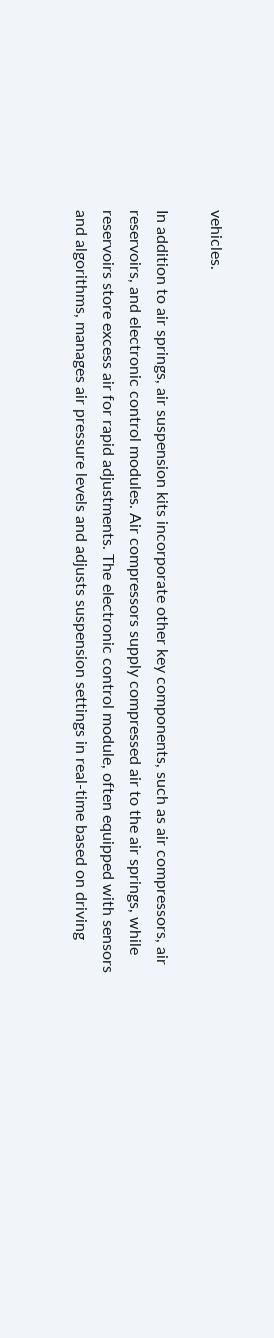vehicles.

In addition to air springs, air suspension kits incorporate other key components, such as air compressors, air reservoirs, and electronic control modules. Air compressors supply compressed air to the air springs, while reservoirs store excess air for rapid adjustments. The electronic control module, often equipped with sensors and algorithms, manages air pressure levels and adjusts suspension settings in real-time based on driving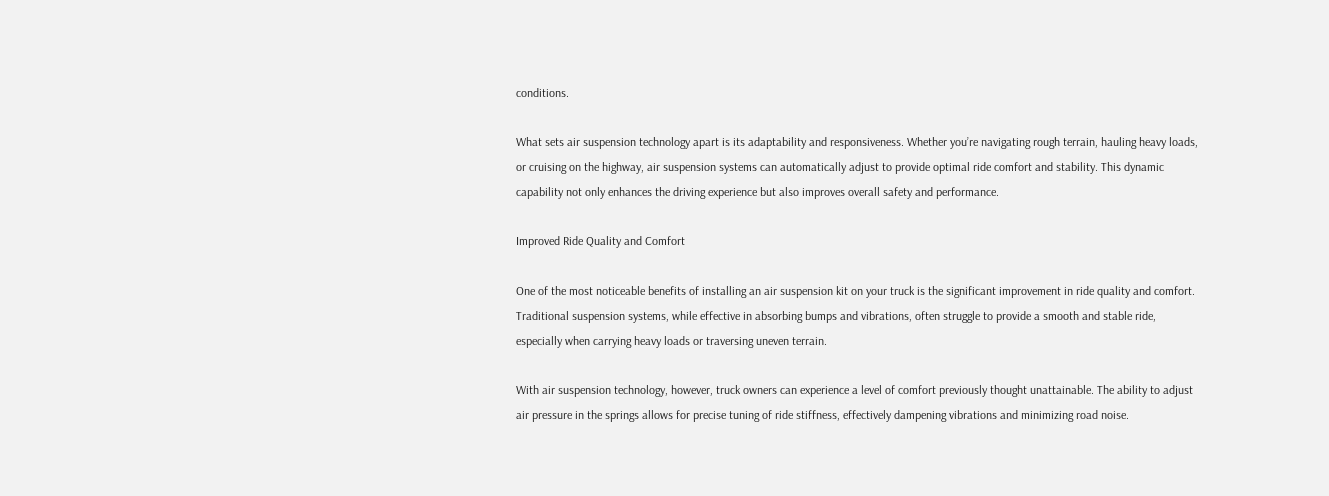conditions.

What sets air suspension technology apart is its adaptability and responsiveness. Whether you’re navigating rough terrain, hauling heavy loads, or cruising on the highway, air suspension systems can automatically adjust to provide optimal ride comfort and stability. This dynamic capability not only enhances the driving experience but also improves overall safety and performance.

Improved Ride Quality and Comfort

One of the most noticeable benefits of installing an air suspension kit on your truck is the significant improvement in ride quality and comfort. Traditional suspension systems, while effective in absorbing bumps and vibrations, often struggle to provide a smooth and stable ride, especially when carrying heavy loads or traversing uneven terrain.

With air suspension technology, however, truck owners can experience a level of comfort previously thought unattainable. The ability to adjust air pressure in the springs allows for precise tuning of ride stiffness, effectively dampening vibrations and minimizing road noise.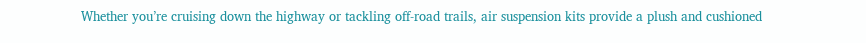Whether you’re cruising down the highway or tackling off-road trails, air suspension kits provide a plush and cushioned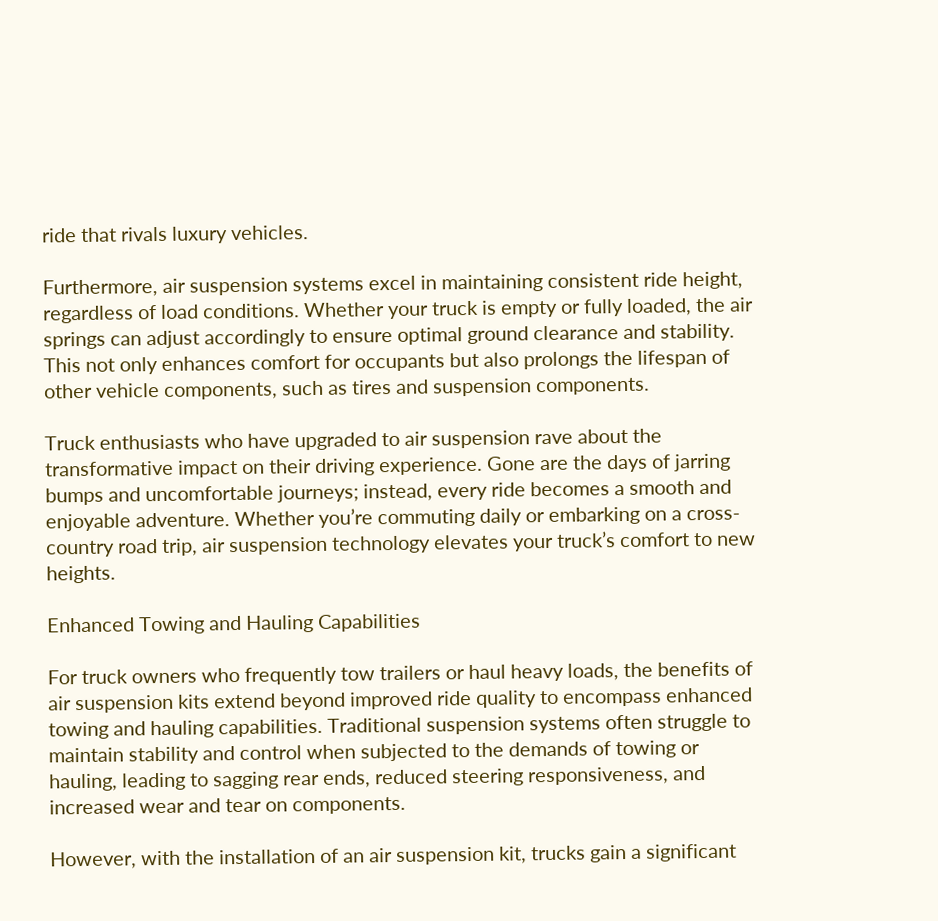ride that rivals luxury vehicles.

Furthermore, air suspension systems excel in maintaining consistent ride height, regardless of load conditions. Whether your truck is empty or fully loaded, the air springs can adjust accordingly to ensure optimal ground clearance and stability. This not only enhances comfort for occupants but also prolongs the lifespan of other vehicle components, such as tires and suspension components.

Truck enthusiasts who have upgraded to air suspension rave about the transformative impact on their driving experience. Gone are the days of jarring bumps and uncomfortable journeys; instead, every ride becomes a smooth and enjoyable adventure. Whether you’re commuting daily or embarking on a cross-country road trip, air suspension technology elevates your truck’s comfort to new heights.

Enhanced Towing and Hauling Capabilities

For truck owners who frequently tow trailers or haul heavy loads, the benefits of air suspension kits extend beyond improved ride quality to encompass enhanced towing and hauling capabilities. Traditional suspension systems often struggle to maintain stability and control when subjected to the demands of towing or hauling, leading to sagging rear ends, reduced steering responsiveness, and increased wear and tear on components.

However, with the installation of an air suspension kit, trucks gain a significant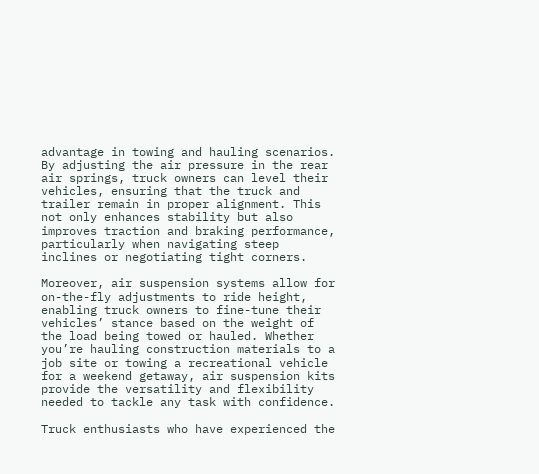advantage in towing and hauling scenarios. By adjusting the air pressure in the rear air springs, truck owners can level their vehicles, ensuring that the truck and trailer remain in proper alignment. This not only enhances stability but also improves traction and braking performance, particularly when navigating steep inclines or negotiating tight corners.

Moreover, air suspension systems allow for on-the-fly adjustments to ride height, enabling truck owners to fine-tune their vehicles’ stance based on the weight of the load being towed or hauled. Whether you’re hauling construction materials to a job site or towing a recreational vehicle for a weekend getaway, air suspension kits provide the versatility and flexibility needed to tackle any task with confidence.

Truck enthusiasts who have experienced the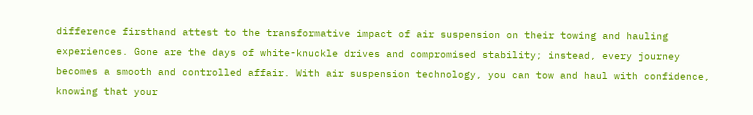difference firsthand attest to the transformative impact of air suspension on their towing and hauling experiences. Gone are the days of white-knuckle drives and compromised stability; instead, every journey becomes a smooth and controlled affair. With air suspension technology, you can tow and haul with confidence, knowing that your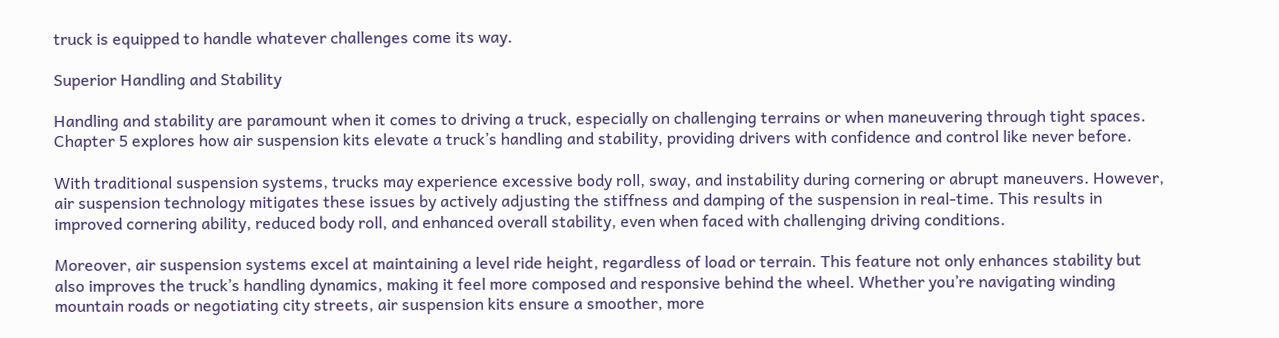truck is equipped to handle whatever challenges come its way.

Superior Handling and Stability

Handling and stability are paramount when it comes to driving a truck, especially on challenging terrains or when maneuvering through tight spaces. Chapter 5 explores how air suspension kits elevate a truck’s handling and stability, providing drivers with confidence and control like never before.

With traditional suspension systems, trucks may experience excessive body roll, sway, and instability during cornering or abrupt maneuvers. However, air suspension technology mitigates these issues by actively adjusting the stiffness and damping of the suspension in real-time. This results in improved cornering ability, reduced body roll, and enhanced overall stability, even when faced with challenging driving conditions.

Moreover, air suspension systems excel at maintaining a level ride height, regardless of load or terrain. This feature not only enhances stability but also improves the truck’s handling dynamics, making it feel more composed and responsive behind the wheel. Whether you’re navigating winding mountain roads or negotiating city streets, air suspension kits ensure a smoother, more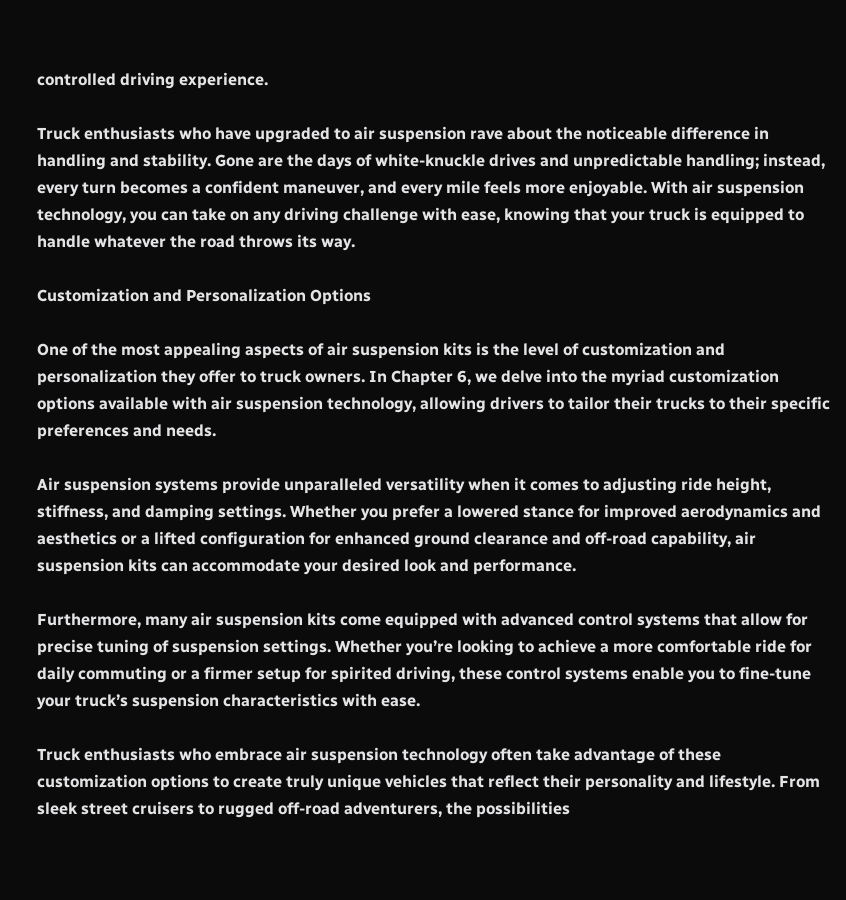controlled driving experience.

Truck enthusiasts who have upgraded to air suspension rave about the noticeable difference in handling and stability. Gone are the days of white-knuckle drives and unpredictable handling; instead, every turn becomes a confident maneuver, and every mile feels more enjoyable. With air suspension technology, you can take on any driving challenge with ease, knowing that your truck is equipped to handle whatever the road throws its way.

Customization and Personalization Options

One of the most appealing aspects of air suspension kits is the level of customization and personalization they offer to truck owners. In Chapter 6, we delve into the myriad customization options available with air suspension technology, allowing drivers to tailor their trucks to their specific preferences and needs.

Air suspension systems provide unparalleled versatility when it comes to adjusting ride height, stiffness, and damping settings. Whether you prefer a lowered stance for improved aerodynamics and aesthetics or a lifted configuration for enhanced ground clearance and off-road capability, air suspension kits can accommodate your desired look and performance.

Furthermore, many air suspension kits come equipped with advanced control systems that allow for precise tuning of suspension settings. Whether you’re looking to achieve a more comfortable ride for daily commuting or a firmer setup for spirited driving, these control systems enable you to fine-tune your truck’s suspension characteristics with ease.

Truck enthusiasts who embrace air suspension technology often take advantage of these customization options to create truly unique vehicles that reflect their personality and lifestyle. From sleek street cruisers to rugged off-road adventurers, the possibilities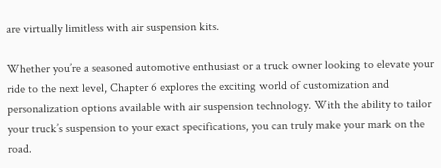are virtually limitless with air suspension kits.

Whether you’re a seasoned automotive enthusiast or a truck owner looking to elevate your ride to the next level, Chapter 6 explores the exciting world of customization and personalization options available with air suspension technology. With the ability to tailor your truck’s suspension to your exact specifications, you can truly make your mark on the road.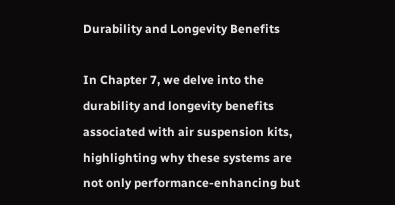Durability and Longevity Benefits

In Chapter 7, we delve into the durability and longevity benefits associated with air suspension kits, highlighting why these systems are not only performance-enhancing but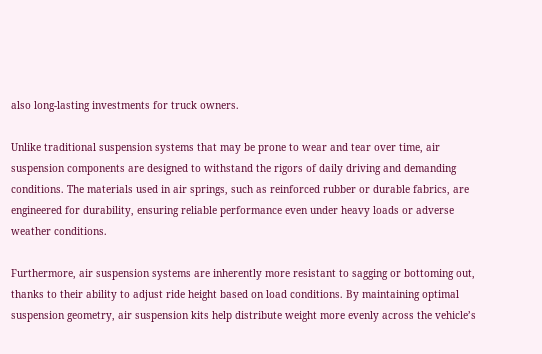also long-lasting investments for truck owners.

Unlike traditional suspension systems that may be prone to wear and tear over time, air suspension components are designed to withstand the rigors of daily driving and demanding conditions. The materials used in air springs, such as reinforced rubber or durable fabrics, are engineered for durability, ensuring reliable performance even under heavy loads or adverse weather conditions.

Furthermore, air suspension systems are inherently more resistant to sagging or bottoming out, thanks to their ability to adjust ride height based on load conditions. By maintaining optimal suspension geometry, air suspension kits help distribute weight more evenly across the vehicle’s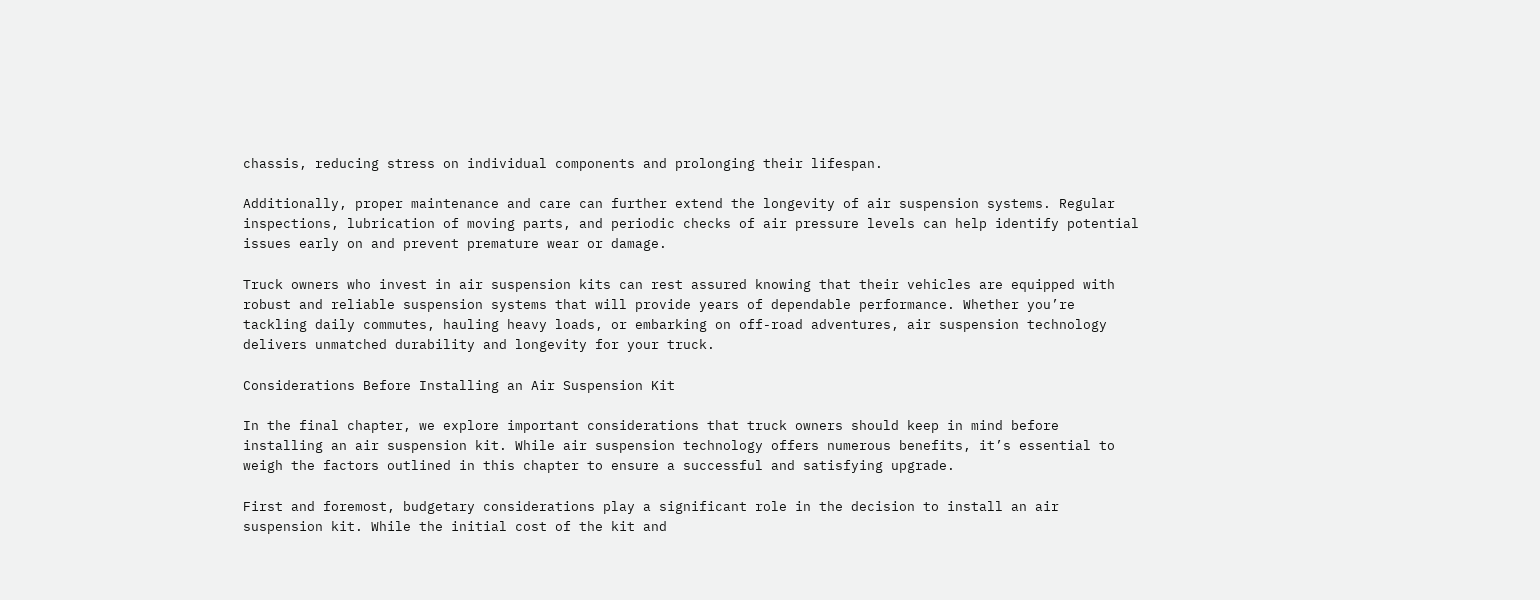chassis, reducing stress on individual components and prolonging their lifespan.

Additionally, proper maintenance and care can further extend the longevity of air suspension systems. Regular inspections, lubrication of moving parts, and periodic checks of air pressure levels can help identify potential issues early on and prevent premature wear or damage.

Truck owners who invest in air suspension kits can rest assured knowing that their vehicles are equipped with robust and reliable suspension systems that will provide years of dependable performance. Whether you’re tackling daily commutes, hauling heavy loads, or embarking on off-road adventures, air suspension technology delivers unmatched durability and longevity for your truck.

Considerations Before Installing an Air Suspension Kit

In the final chapter, we explore important considerations that truck owners should keep in mind before installing an air suspension kit. While air suspension technology offers numerous benefits, it’s essential to weigh the factors outlined in this chapter to ensure a successful and satisfying upgrade.

First and foremost, budgetary considerations play a significant role in the decision to install an air suspension kit. While the initial cost of the kit and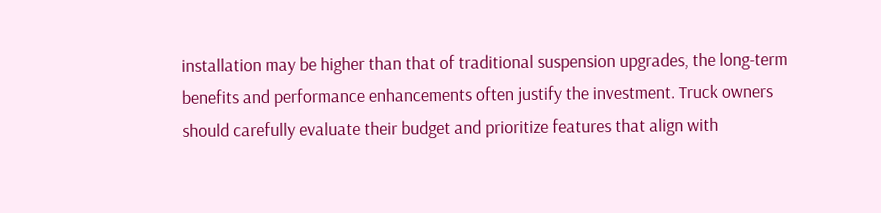installation may be higher than that of traditional suspension upgrades, the long-term benefits and performance enhancements often justify the investment. Truck owners should carefully evaluate their budget and prioritize features that align with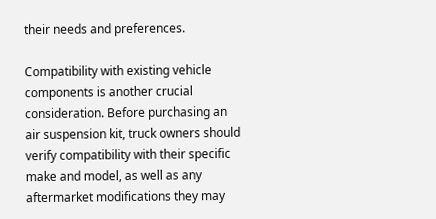their needs and preferences.

Compatibility with existing vehicle components is another crucial consideration. Before purchasing an air suspension kit, truck owners should verify compatibility with their specific make and model, as well as any aftermarket modifications they may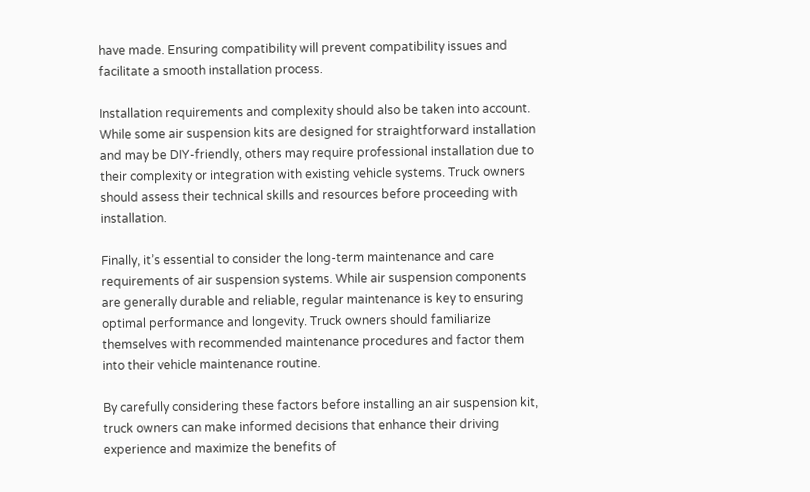have made. Ensuring compatibility will prevent compatibility issues and facilitate a smooth installation process.

Installation requirements and complexity should also be taken into account. While some air suspension kits are designed for straightforward installation and may be DIY-friendly, others may require professional installation due to their complexity or integration with existing vehicle systems. Truck owners should assess their technical skills and resources before proceeding with installation.

Finally, it’s essential to consider the long-term maintenance and care requirements of air suspension systems. While air suspension components are generally durable and reliable, regular maintenance is key to ensuring optimal performance and longevity. Truck owners should familiarize themselves with recommended maintenance procedures and factor them into their vehicle maintenance routine.

By carefully considering these factors before installing an air suspension kit, truck owners can make informed decisions that enhance their driving experience and maximize the benefits of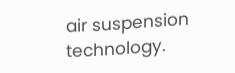air suspension technology.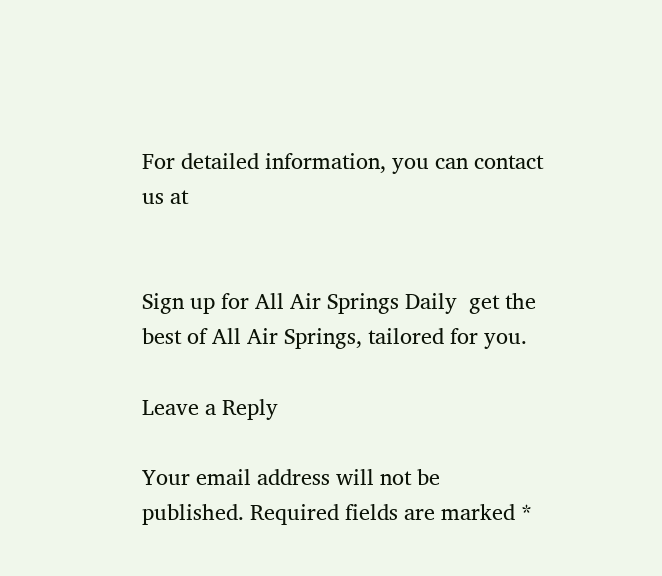For detailed information, you can contact us at


Sign up for All Air Springs Daily  get the best of All Air Springs, tailored for you.

Leave a Reply

Your email address will not be published. Required fields are marked *